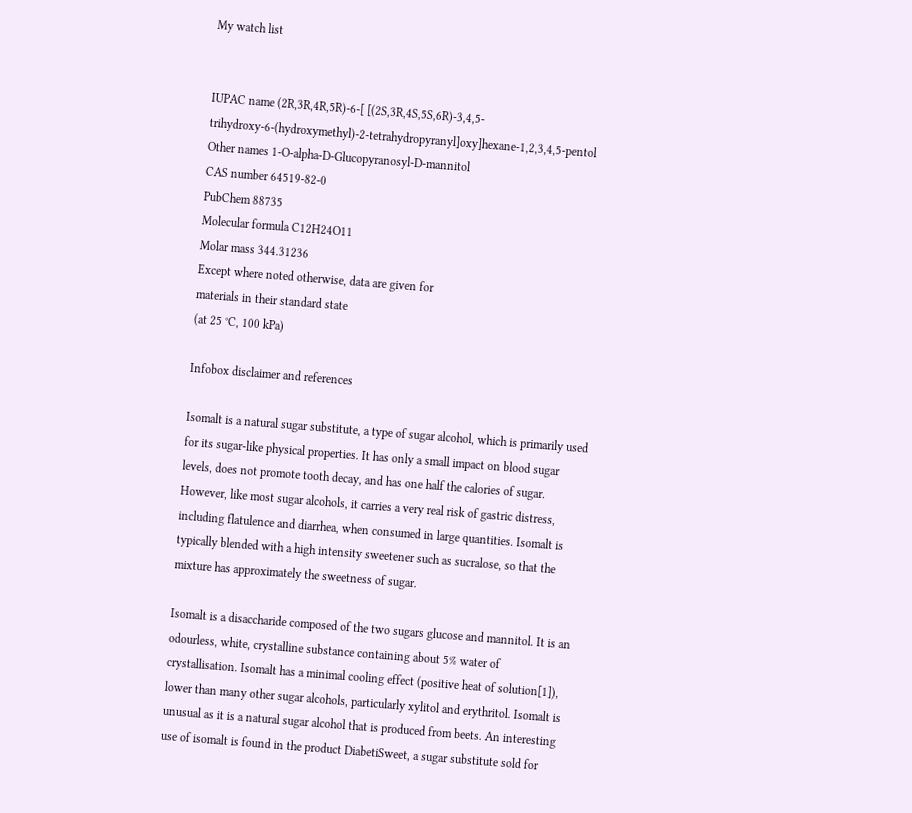My watch list


IUPAC name (2R,3R,4R,5R)-6-[ [(2S,3R,4S,5S,6R)-3,4,5-trihydroxy-6-(hydroxymethyl)-2-tetrahydropyranyl]oxy]hexane-1,2,3,4,5-pentol
Other names 1-O-alpha-D-Glucopyranosyl-D-mannitol
CAS number 64519-82-0
PubChem 88735
Molecular formula C12H24O11
Molar mass 344.31236
Except where noted otherwise, data are given for
materials in their standard state
(at 25 °C, 100 kPa)

Infobox disclaimer and references

Isomalt is a natural sugar substitute, a type of sugar alcohol, which is primarily used for its sugar-like physical properties. It has only a small impact on blood sugar levels, does not promote tooth decay, and has one half the calories of sugar. However, like most sugar alcohols, it carries a very real risk of gastric distress, including flatulence and diarrhea, when consumed in large quantities. Isomalt is typically blended with a high intensity sweetener such as sucralose, so that the mixture has approximately the sweetness of sugar.

Isomalt is a disaccharide composed of the two sugars glucose and mannitol. It is an odourless, white, crystalline substance containing about 5% water of crystallisation. Isomalt has a minimal cooling effect (positive heat of solution[1]), lower than many other sugar alcohols, particularly xylitol and erythritol. Isomalt is unusual as it is a natural sugar alcohol that is produced from beets. An interesting use of isomalt is found in the product DiabetiSweet, a sugar substitute sold for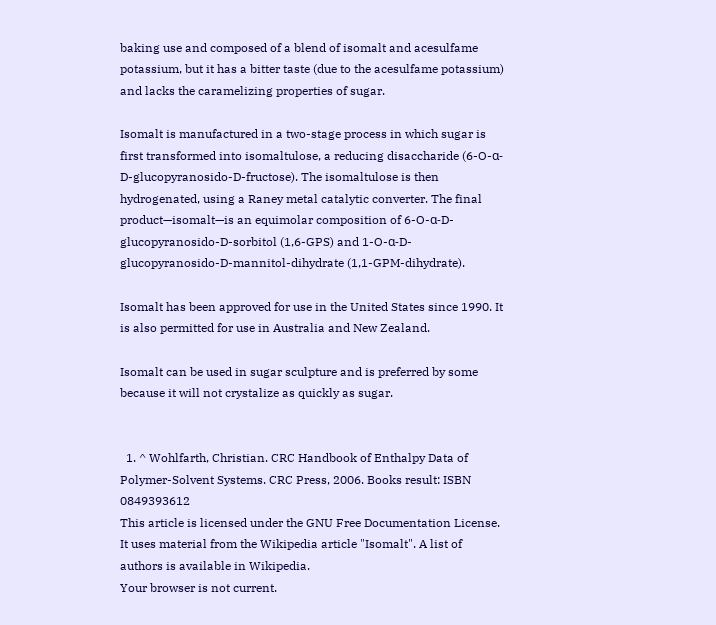baking use and composed of a blend of isomalt and acesulfame potassium, but it has a bitter taste (due to the acesulfame potassium) and lacks the caramelizing properties of sugar.

Isomalt is manufactured in a two-stage process in which sugar is first transformed into isomaltulose, a reducing disaccharide (6-O-α-D-glucopyranosido-D-fructose). The isomaltulose is then hydrogenated, using a Raney metal catalytic converter. The final product—isomalt—is an equimolar composition of 6-O-α-D-glucopyranosido-D-sorbitol (1,6-GPS) and 1-O-α-D-glucopyranosido-D-mannitol-dihydrate (1,1-GPM-dihydrate).

Isomalt has been approved for use in the United States since 1990. It is also permitted for use in Australia and New Zealand.

Isomalt can be used in sugar sculpture and is preferred by some because it will not crystalize as quickly as sugar.


  1. ^ Wohlfarth, Christian. CRC Handbook of Enthalpy Data of Polymer-Solvent Systems. CRC Press, 2006. Books result: ISBN 0849393612
This article is licensed under the GNU Free Documentation License. It uses material from the Wikipedia article "Isomalt". A list of authors is available in Wikipedia.
Your browser is not current.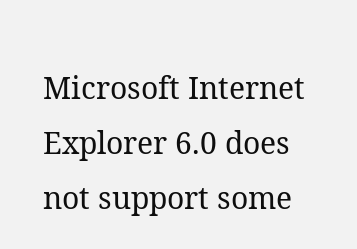Microsoft Internet Explorer 6.0 does not support some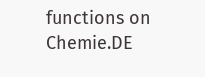functions on Chemie.DE